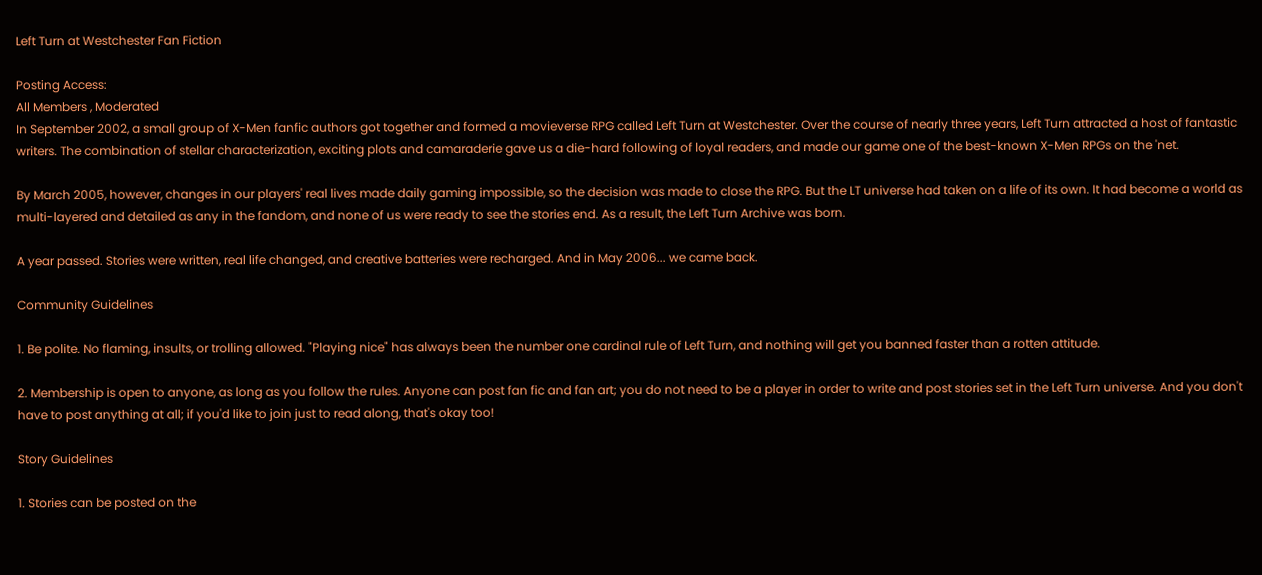Left Turn at Westchester Fan Fiction

Posting Access:
All Members , Moderated
In September 2002, a small group of X-Men fanfic authors got together and formed a movieverse RPG called Left Turn at Westchester. Over the course of nearly three years, Left Turn attracted a host of fantastic writers. The combination of stellar characterization, exciting plots and camaraderie gave us a die-hard following of loyal readers, and made our game one of the best-known X-Men RPGs on the 'net.

By March 2005, however, changes in our players' real lives made daily gaming impossible, so the decision was made to close the RPG. But the LT universe had taken on a life of its own. It had become a world as multi-layered and detailed as any in the fandom, and none of us were ready to see the stories end. As a result, the Left Turn Archive was born.

A year passed. Stories were written, real life changed, and creative batteries were recharged. And in May 2006... we came back.

Community Guidelines

1. Be polite. No flaming, insults, or trolling allowed. "Playing nice" has always been the number one cardinal rule of Left Turn, and nothing will get you banned faster than a rotten attitude.

2. Membership is open to anyone, as long as you follow the rules. Anyone can post fan fic and fan art; you do not need to be a player in order to write and post stories set in the Left Turn universe. And you don't have to post anything at all; if you'd like to join just to read along, that's okay too!

Story Guidelines

1. Stories can be posted on the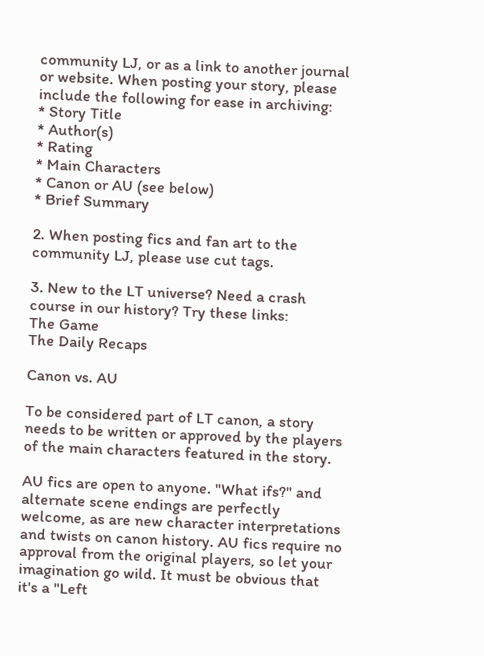community LJ, or as a link to another journal or website. When posting your story, please include the following for ease in archiving:
* Story Title
* Author(s)
* Rating
* Main Characters
* Canon or AU (see below)
* Brief Summary

2. When posting fics and fan art to the community LJ, please use cut tags.

3. New to the LT universe? Need a crash course in our history? Try these links:
The Game
The Daily Recaps

Canon vs. AU

To be considered part of LT canon, a story needs to be written or approved by the players of the main characters featured in the story.

AU fics are open to anyone. "What ifs?" and alternate scene endings are perfectly welcome, as are new character interpretations and twists on canon history. AU fics require no approval from the original players, so let your imagination go wild. It must be obvious that it's a "Left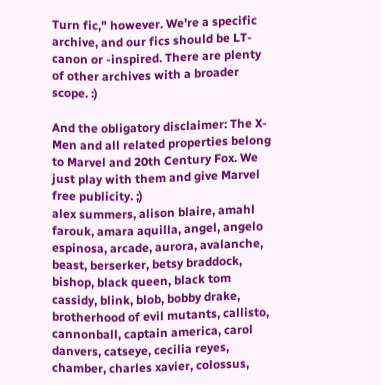Turn fic," however. We're a specific archive, and our fics should be LT-canon or -inspired. There are plenty of other archives with a broader scope. :)

And the obligatory disclaimer: The X-Men and all related properties belong to Marvel and 20th Century Fox. We just play with them and give Marvel free publicity. ;)
alex summers, alison blaire, amahl farouk, amara aquilla, angel, angelo espinosa, arcade, aurora, avalanche, beast, berserker, betsy braddock, bishop, black queen, black tom cassidy, blink, blob, bobby drake, brotherhood of evil mutants, callisto, cannonball, captain america, carol danvers, catseye, cecilia reyes, chamber, charles xavier, colossus,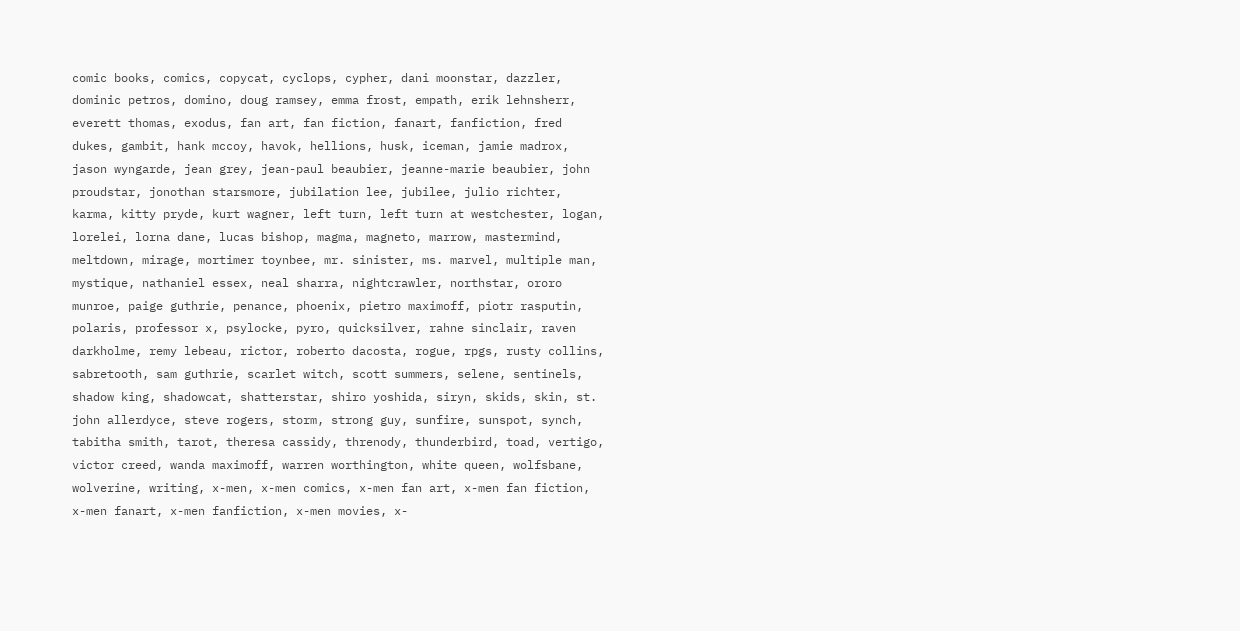comic books, comics, copycat, cyclops, cypher, dani moonstar, dazzler, dominic petros, domino, doug ramsey, emma frost, empath, erik lehnsherr, everett thomas, exodus, fan art, fan fiction, fanart, fanfiction, fred dukes, gambit, hank mccoy, havok, hellions, husk, iceman, jamie madrox, jason wyngarde, jean grey, jean-paul beaubier, jeanne-marie beaubier, john proudstar, jonothan starsmore, jubilation lee, jubilee, julio richter, karma, kitty pryde, kurt wagner, left turn, left turn at westchester, logan, lorelei, lorna dane, lucas bishop, magma, magneto, marrow, mastermind, meltdown, mirage, mortimer toynbee, mr. sinister, ms. marvel, multiple man, mystique, nathaniel essex, neal sharra, nightcrawler, northstar, ororo munroe, paige guthrie, penance, phoenix, pietro maximoff, piotr rasputin, polaris, professor x, psylocke, pyro, quicksilver, rahne sinclair, raven darkholme, remy lebeau, rictor, roberto dacosta, rogue, rpgs, rusty collins, sabretooth, sam guthrie, scarlet witch, scott summers, selene, sentinels, shadow king, shadowcat, shatterstar, shiro yoshida, siryn, skids, skin, st. john allerdyce, steve rogers, storm, strong guy, sunfire, sunspot, synch, tabitha smith, tarot, theresa cassidy, threnody, thunderbird, toad, vertigo, victor creed, wanda maximoff, warren worthington, white queen, wolfsbane, wolverine, writing, x-men, x-men comics, x-men fan art, x-men fan fiction, x-men fanart, x-men fanfiction, x-men movies, x-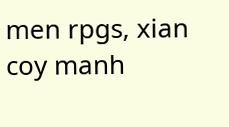men rpgs, xian coy manh